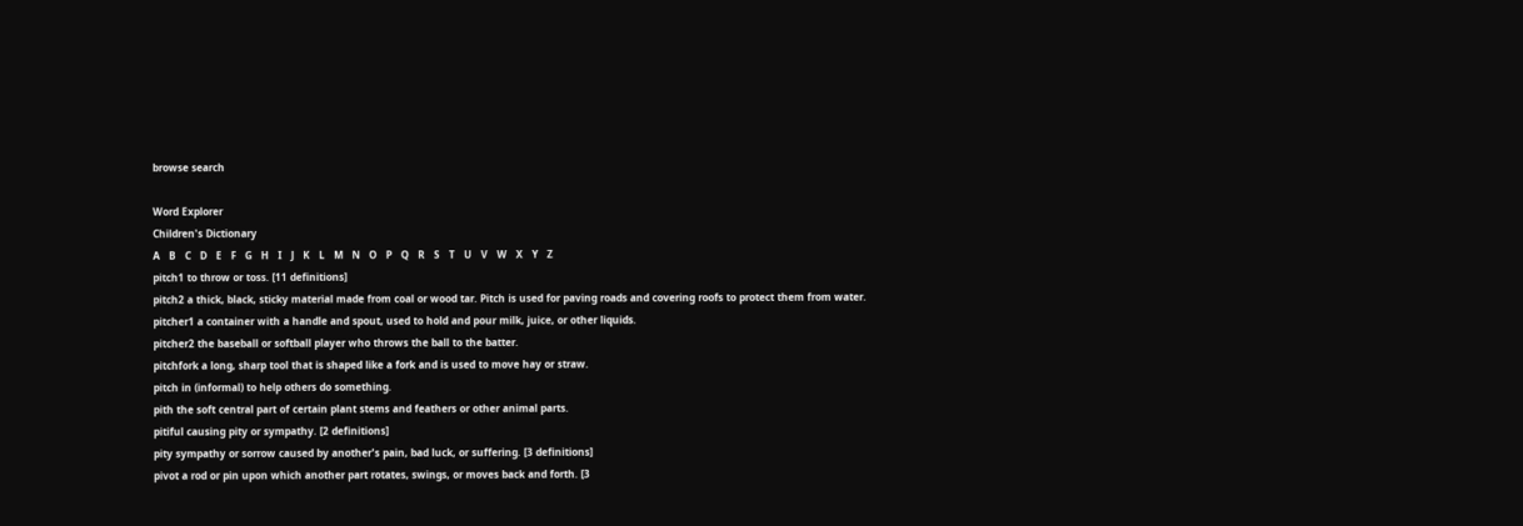browse search

Word Explorer
Children's Dictionary
A   B   C   D   E   F   G   H   I   J   K   L   M   N   O   P   Q   R   S   T   U   V   W   X   Y   Z
pitch1 to throw or toss. [11 definitions]
pitch2 a thick, black, sticky material made from coal or wood tar. Pitch is used for paving roads and covering roofs to protect them from water.
pitcher1 a container with a handle and spout, used to hold and pour milk, juice, or other liquids.
pitcher2 the baseball or softball player who throws the ball to the batter.
pitchfork a long, sharp tool that is shaped like a fork and is used to move hay or straw.
pitch in (informal) to help others do something.
pith the soft central part of certain plant stems and feathers or other animal parts.
pitiful causing pity or sympathy. [2 definitions]
pity sympathy or sorrow caused by another's pain, bad luck, or suffering. [3 definitions]
pivot a rod or pin upon which another part rotates, swings, or moves back and forth. [3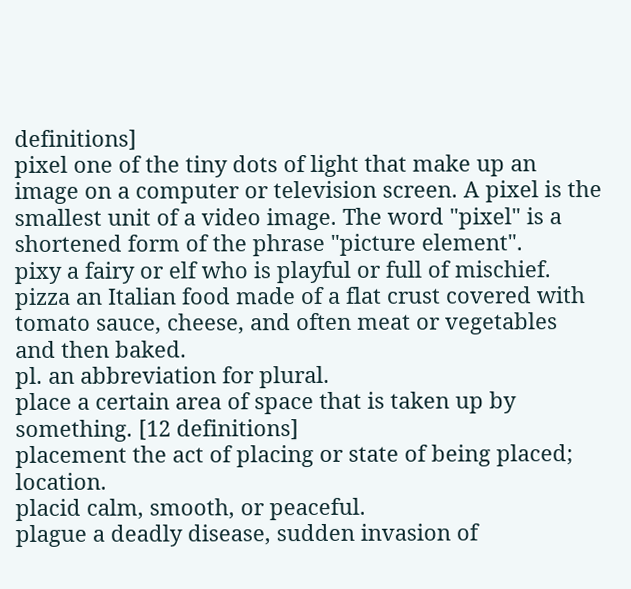definitions]
pixel one of the tiny dots of light that make up an image on a computer or television screen. A pixel is the smallest unit of a video image. The word "pixel" is a shortened form of the phrase "picture element".
pixy a fairy or elf who is playful or full of mischief.
pizza an Italian food made of a flat crust covered with tomato sauce, cheese, and often meat or vegetables and then baked.
pl. an abbreviation for plural.
place a certain area of space that is taken up by something. [12 definitions]
placement the act of placing or state of being placed; location.
placid calm, smooth, or peaceful.
plague a deadly disease, sudden invasion of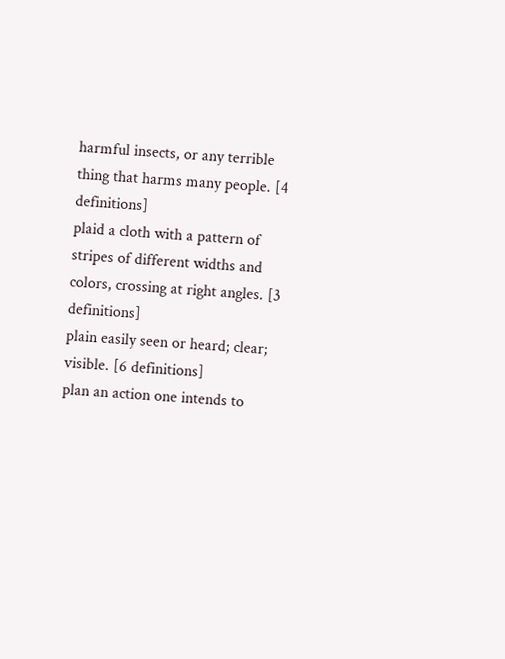harmful insects, or any terrible thing that harms many people. [4 definitions]
plaid a cloth with a pattern of stripes of different widths and colors, crossing at right angles. [3 definitions]
plain easily seen or heard; clear; visible. [6 definitions]
plan an action one intends to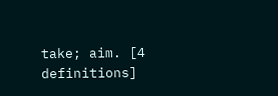take; aim. [4 definitions]